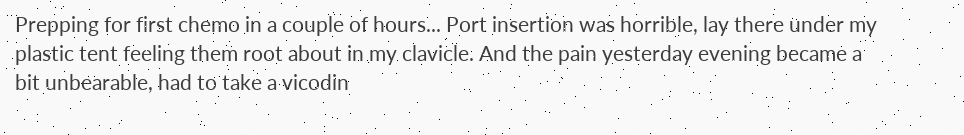Prepping for first chemo in a couple of hours... Port insertion was horrible, lay there under my plastic tent feeling them root about in my clavicle. And the pain yesterday evening became a bit unbearable, had to take a vicodin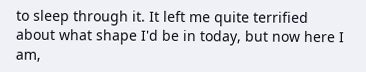to sleep through it. It left me quite terrified about what shape I'd be in today, but now here I am,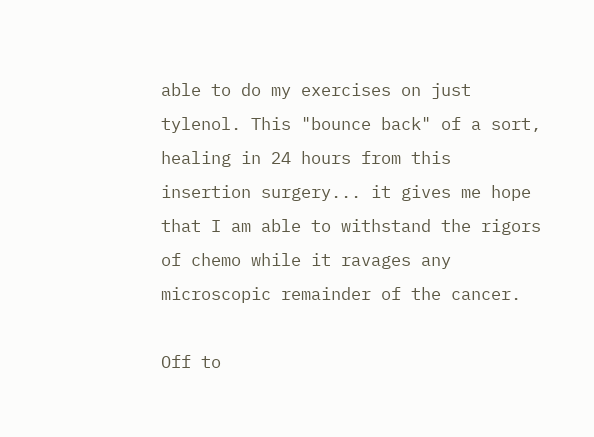able to do my exercises on just tylenol. This "bounce back" of a sort, healing in 24 hours from this insertion surgery... it gives me hope that I am able to withstand the rigors of chemo while it ravages any microscopic remainder of the cancer.

Off to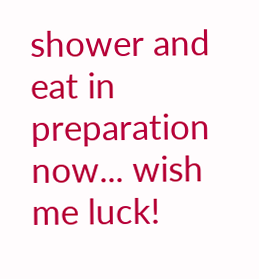shower and eat in preparation now... wish me luck!